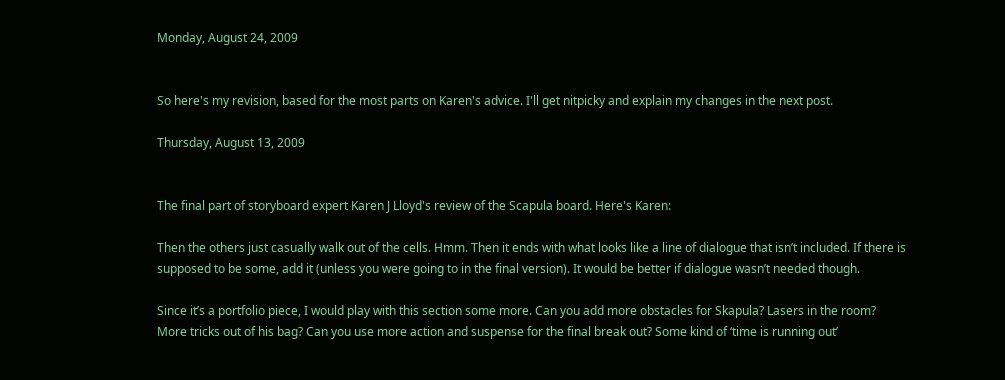Monday, August 24, 2009


So here's my revision, based for the most parts on Karen's advice. I'll get nitpicky and explain my changes in the next post.

Thursday, August 13, 2009


The final part of storyboard expert Karen J Lloyd's review of the Scapula board. Here's Karen:

Then the others just casually walk out of the cells. Hmm. Then it ends with what looks like a line of dialogue that isn’t included. If there is supposed to be some, add it (unless you were going to in the final version). It would be better if dialogue wasn’t needed though.

Since it’s a portfolio piece, I would play with this section some more. Can you add more obstacles for Skapula? Lasers in the room? More tricks out of his bag? Can you use more action and suspense for the final break out? Some kind of ‘time is running out’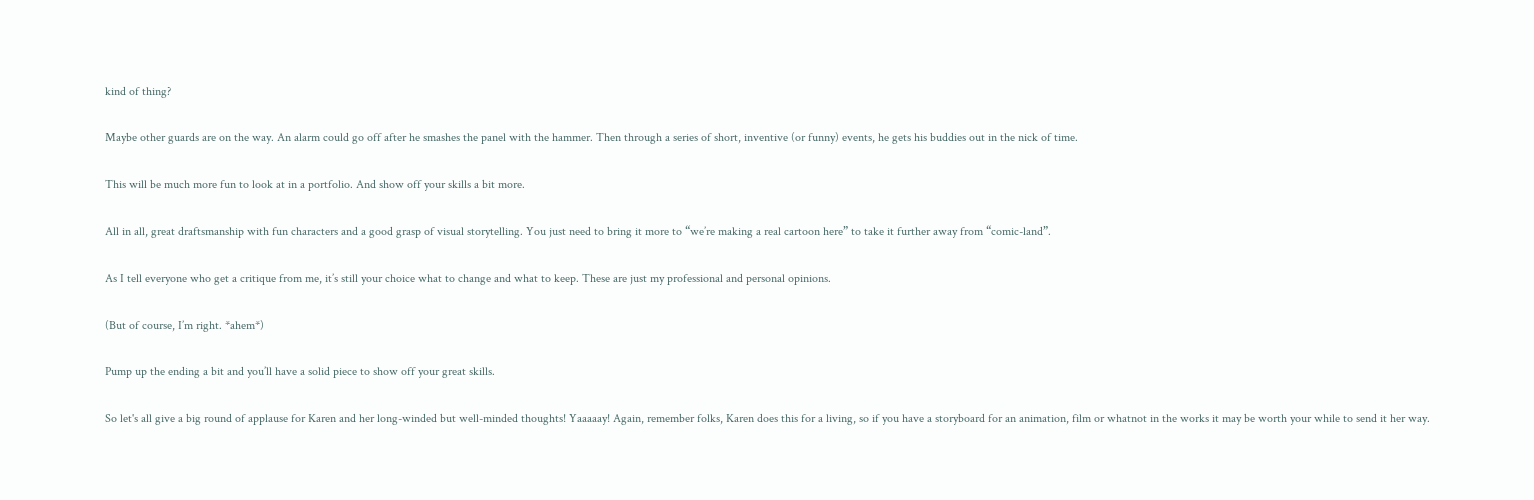kind of thing?

Maybe other guards are on the way. An alarm could go off after he smashes the panel with the hammer. Then through a series of short, inventive (or funny) events, he gets his buddies out in the nick of time.

This will be much more fun to look at in a portfolio. And show off your skills a bit more.

All in all, great draftsmanship with fun characters and a good grasp of visual storytelling. You just need to bring it more to “we’re making a real cartoon here” to take it further away from “comic-land”.

As I tell everyone who get a critique from me, it’s still your choice what to change and what to keep. These are just my professional and personal opinions.

(But of course, I’m right. *ahem*)

Pump up the ending a bit and you’ll have a solid piece to show off your great skills.

So let's all give a big round of applause for Karen and her long-winded but well-minded thoughts! Yaaaaay! Again, remember folks, Karen does this for a living, so if you have a storyboard for an animation, film or whatnot in the works it may be worth your while to send it her way.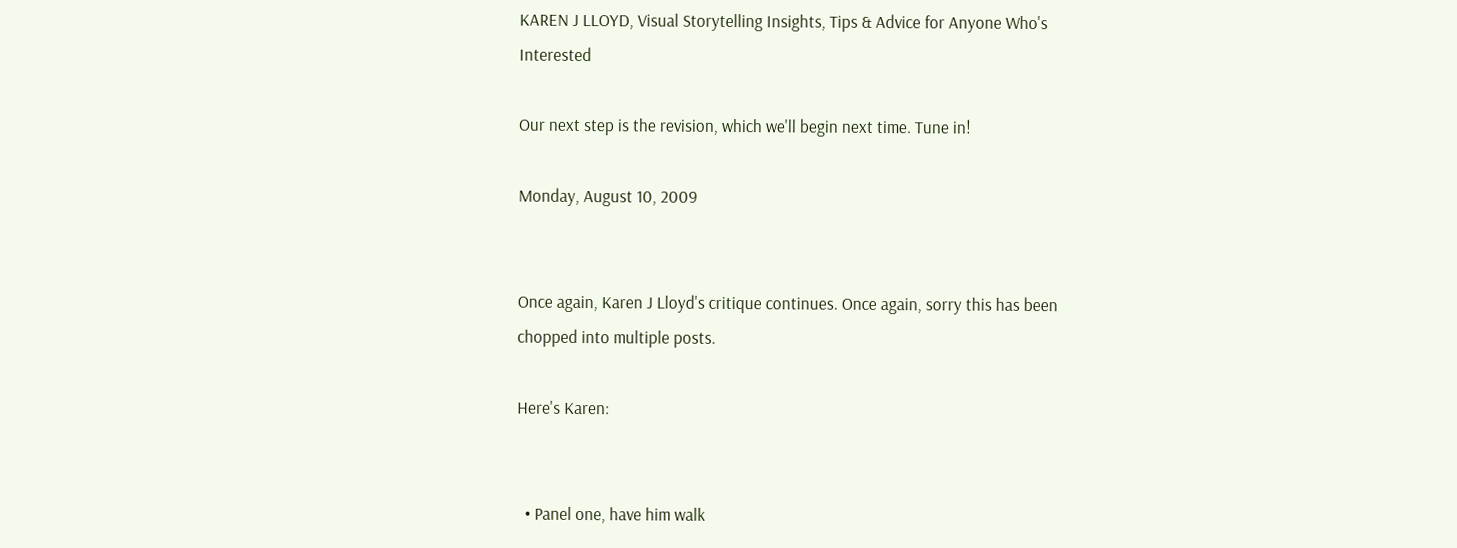KAREN J LLOYD, Visual Storytelling Insights, Tips & Advice for Anyone Who's Interested

Our next step is the revision, which we'll begin next time. Tune in!

Monday, August 10, 2009


Once again, Karen J Lloyd's critique continues. Once again, sorry this has been chopped into multiple posts.

Here's Karen:


  • Panel one, have him walk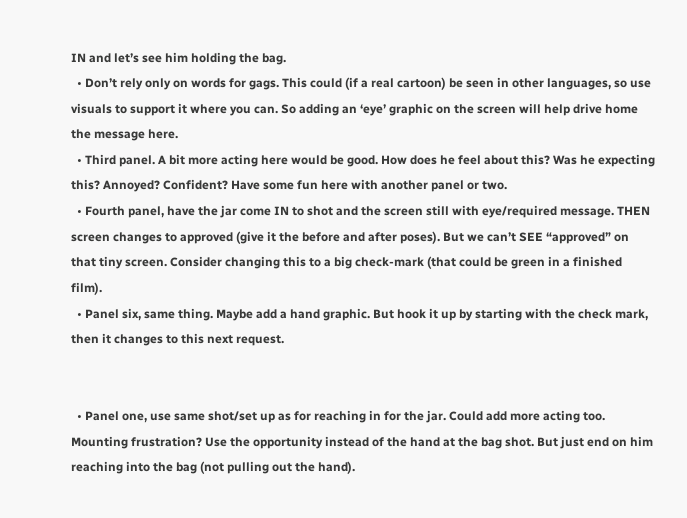IN and let’s see him holding the bag.
  • Don’t rely only on words for gags. This could (if a real cartoon) be seen in other languages, so use visuals to support it where you can. So adding an ‘eye’ graphic on the screen will help drive home the message here.
  • Third panel. A bit more acting here would be good. How does he feel about this? Was he expecting this? Annoyed? Confident? Have some fun here with another panel or two.
  • Fourth panel, have the jar come IN to shot and the screen still with eye/required message. THEN screen changes to approved (give it the before and after poses). But we can’t SEE “approved” on that tiny screen. Consider changing this to a big check-mark (that could be green in a finished film).
  • Panel six, same thing. Maybe add a hand graphic. But hook it up by starting with the check mark, then it changes to this next request.


  • Panel one, use same shot/set up as for reaching in for the jar. Could add more acting too. Mounting frustration? Use the opportunity instead of the hand at the bag shot. But just end on him reaching into the bag (not pulling out the hand).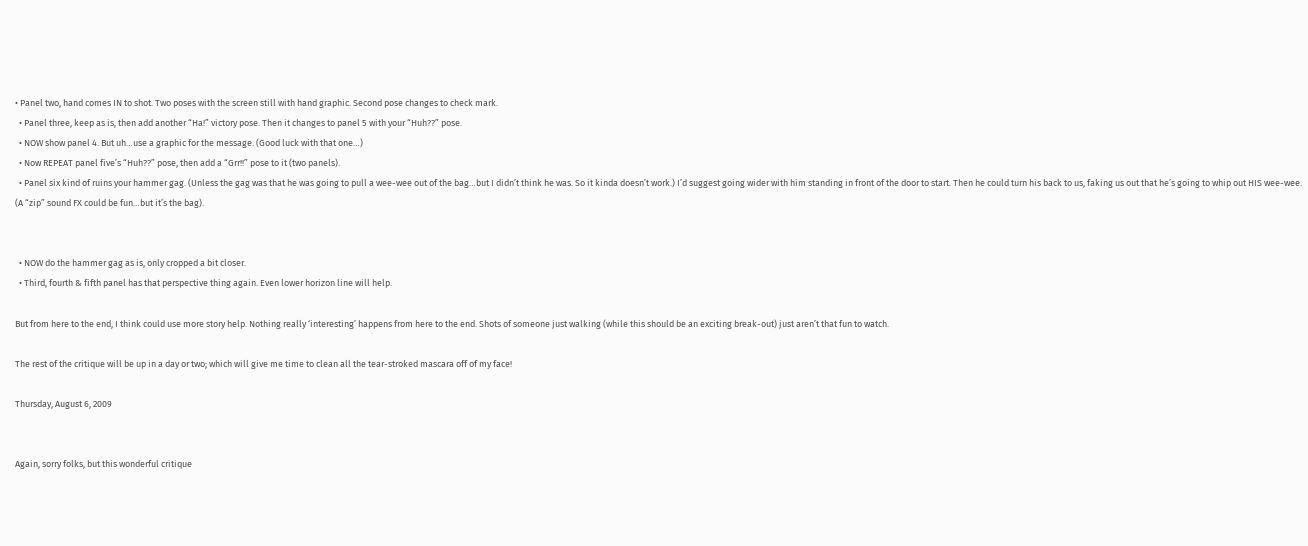• Panel two, hand comes IN to shot. Two poses with the screen still with hand graphic. Second pose changes to check mark.
  • Panel three, keep as is, then add another “Ha!” victory pose. Then it changes to panel 5 with your “Huh??” pose.
  • NOW show panel 4. But uh…use a graphic for the message. (Good luck with that one…)
  • Now REPEAT panel five’s “Huh??” pose, then add a “Grr!!” pose to it (two panels).
  • Panel six kind of ruins your hammer gag. (Unless the gag was that he was going to pull a wee-wee out of the bag…but I didn’t think he was. So it kinda doesn’t work.) I’d suggest going wider with him standing in front of the door to start. Then he could turn his back to us, faking us out that he’s going to whip out HIS wee-wee. (A “zip” sound FX could be fun…but it’s the bag).


  • NOW do the hammer gag as is, only cropped a bit closer.
  • Third, fourth & fifth panel has that perspective thing again. Even lower horizon line will help.

But from here to the end, I think could use more story help. Nothing really ‘interesting’ happens from here to the end. Shots of someone just walking (while this should be an exciting break-out) just aren’t that fun to watch.

The rest of the critique will be up in a day or two; which will give me time to clean all the tear-stroked mascara off of my face!

Thursday, August 6, 2009


Again, sorry folks, but this wonderful critique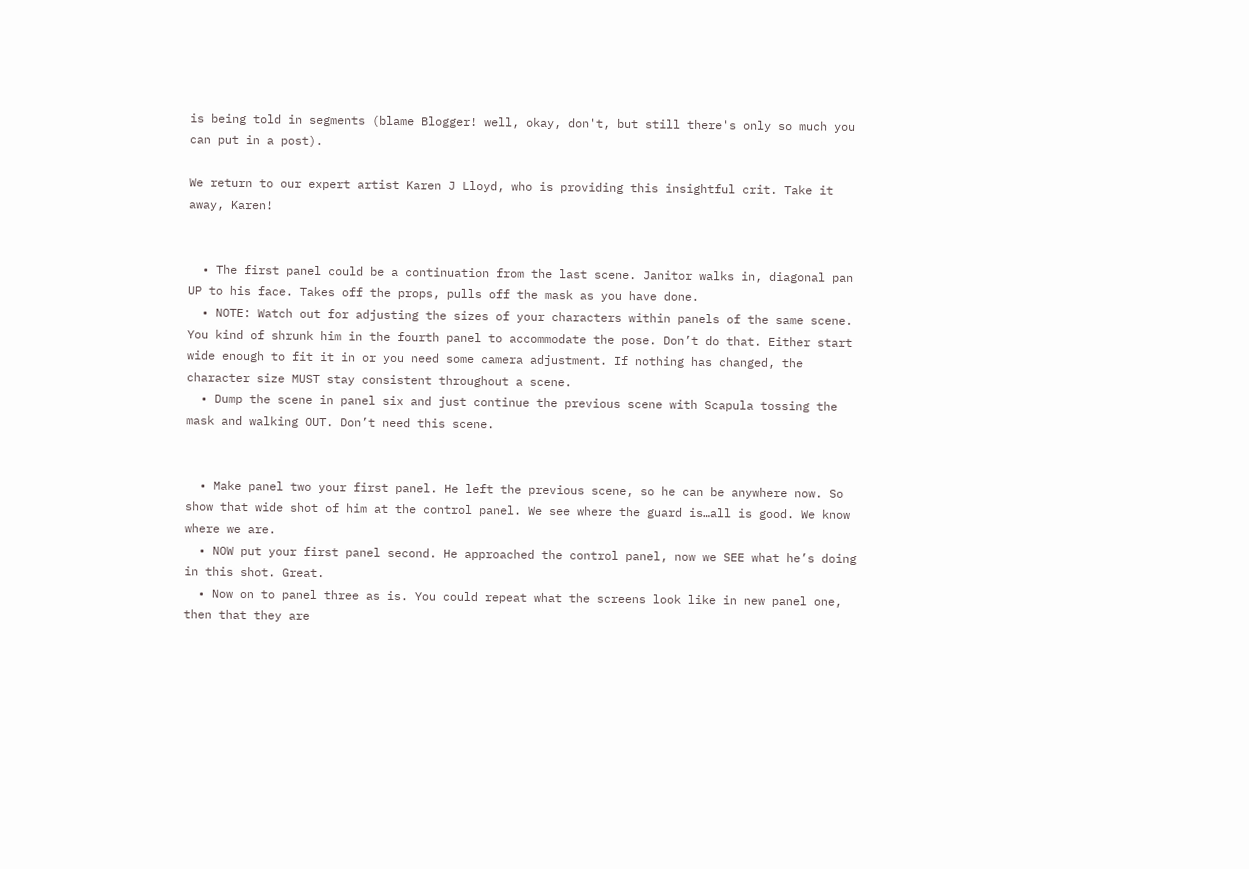is being told in segments (blame Blogger! well, okay, don't, but still there's only so much you can put in a post).

We return to our expert artist Karen J Lloyd, who is providing this insightful crit. Take it away, Karen!


  • The first panel could be a continuation from the last scene. Janitor walks in, diagonal pan UP to his face. Takes off the props, pulls off the mask as you have done.
  • NOTE: Watch out for adjusting the sizes of your characters within panels of the same scene. You kind of shrunk him in the fourth panel to accommodate the pose. Don’t do that. Either start wide enough to fit it in or you need some camera adjustment. If nothing has changed, the character size MUST stay consistent throughout a scene.
  • Dump the scene in panel six and just continue the previous scene with Scapula tossing the mask and walking OUT. Don’t need this scene.


  • Make panel two your first panel. He left the previous scene, so he can be anywhere now. So show that wide shot of him at the control panel. We see where the guard is…all is good. We know where we are.
  • NOW put your first panel second. He approached the control panel, now we SEE what he’s doing in this shot. Great.
  • Now on to panel three as is. You could repeat what the screens look like in new panel one, then that they are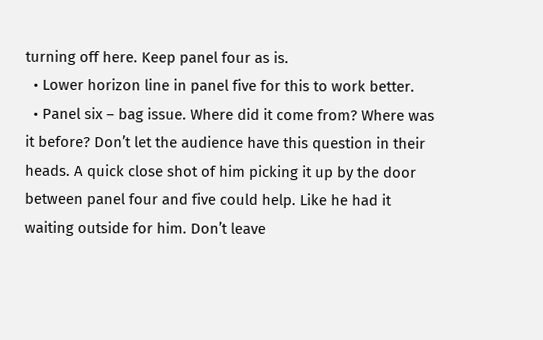turning off here. Keep panel four as is.
  • Lower horizon line in panel five for this to work better.
  • Panel six – bag issue. Where did it come from? Where was it before? Don’t let the audience have this question in their heads. A quick close shot of him picking it up by the door between panel four and five could help. Like he had it waiting outside for him. Don’t leave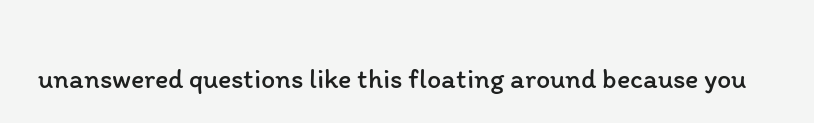unanswered questions like this floating around because you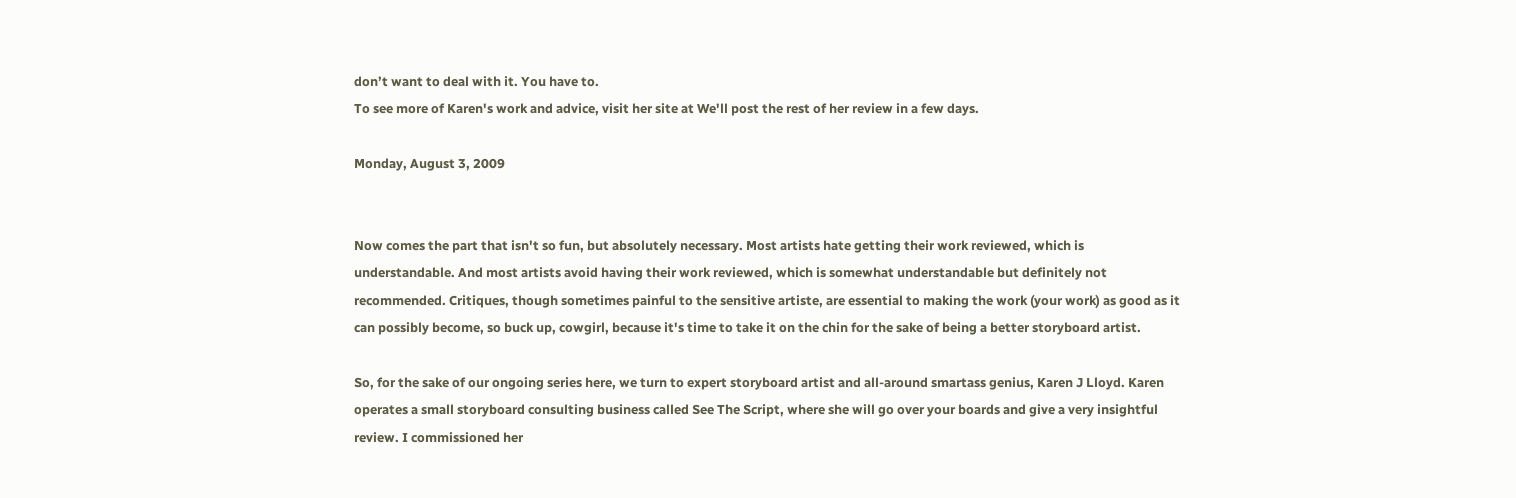don’t want to deal with it. You have to.
To see more of Karen's work and advice, visit her site at We'll post the rest of her review in a few days.

Monday, August 3, 2009


Now comes the part that isn't so fun, but absolutely necessary. Most artists hate getting their work reviewed, which is understandable. And most artists avoid having their work reviewed, which is somewhat understandable but definitely not recommended. Critiques, though sometimes painful to the sensitive artiste, are essential to making the work (your work) as good as it can possibly become, so buck up, cowgirl, because it's time to take it on the chin for the sake of being a better storyboard artist.

So, for the sake of our ongoing series here, we turn to expert storyboard artist and all-around smartass genius, Karen J Lloyd. Karen operates a small storyboard consulting business called See The Script, where she will go over your boards and give a very insightful review. I commissioned her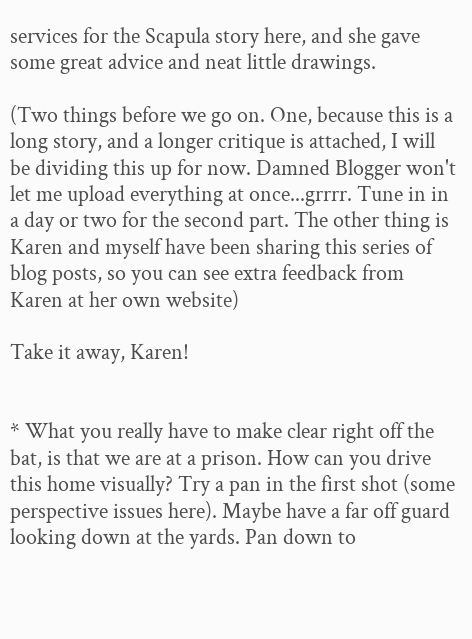services for the Scapula story here, and she gave some great advice and neat little drawings.

(Two things before we go on. One, because this is a long story, and a longer critique is attached, I will be dividing this up for now. Damned Blogger won't let me upload everything at once...grrrr. Tune in in a day or two for the second part. The other thing is Karen and myself have been sharing this series of blog posts, so you can see extra feedback from Karen at her own website)

Take it away, Karen!


* What you really have to make clear right off the bat, is that we are at a prison. How can you drive this home visually? Try a pan in the first shot (some perspective issues here). Maybe have a far off guard looking down at the yards. Pan down to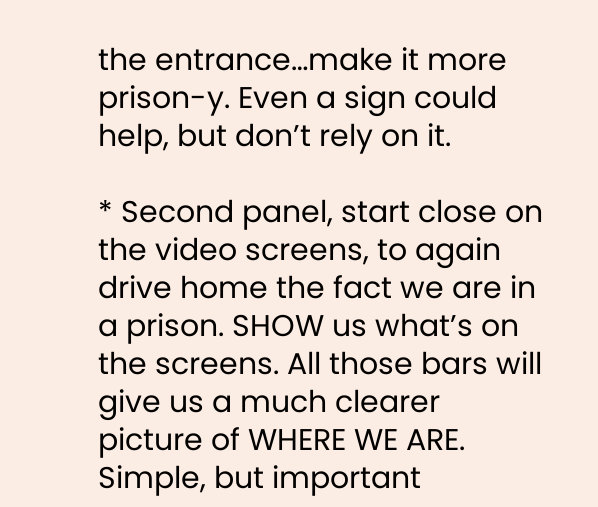the entrance…make it more prison-y. Even a sign could help, but don’t rely on it.

* Second panel, start close on the video screens, to again drive home the fact we are in a prison. SHOW us what’s on the screens. All those bars will give us a much clearer picture of WHERE WE ARE. Simple, but important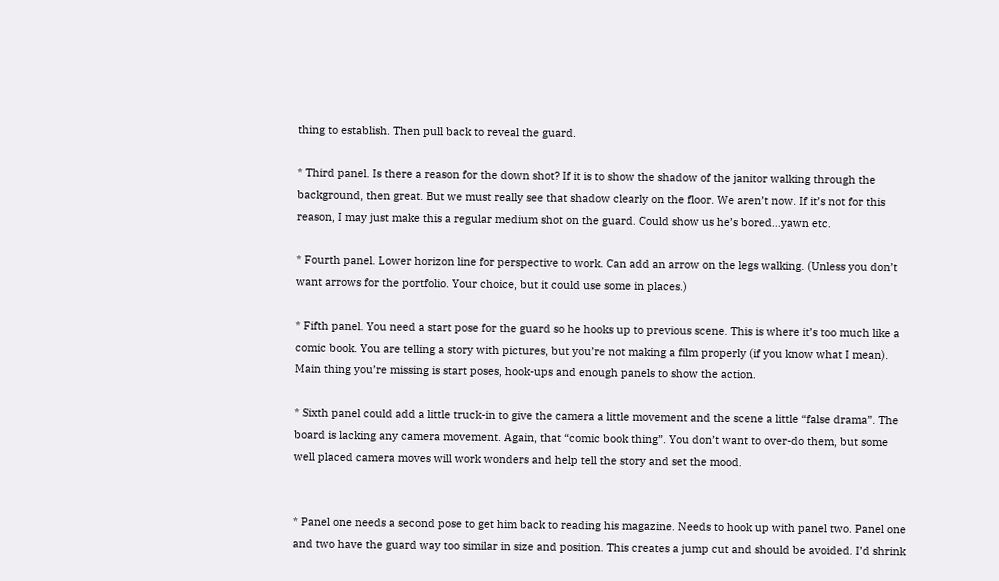thing to establish. Then pull back to reveal the guard.

* Third panel. Is there a reason for the down shot? If it is to show the shadow of the janitor walking through the background, then great. But we must really see that shadow clearly on the floor. We aren’t now. If it’s not for this reason, I may just make this a regular medium shot on the guard. Could show us he’s bored…yawn etc.

* Fourth panel. Lower horizon line for perspective to work. Can add an arrow on the legs walking. (Unless you don’t want arrows for the portfolio. Your choice, but it could use some in places.)

* Fifth panel. You need a start pose for the guard so he hooks up to previous scene. This is where it’s too much like a comic book. You are telling a story with pictures, but you’re not making a film properly (if you know what I mean). Main thing you’re missing is start poses, hook-ups and enough panels to show the action.

* Sixth panel could add a little truck-in to give the camera a little movement and the scene a little “false drama”. The board is lacking any camera movement. Again, that “comic book thing”. You don’t want to over-do them, but some well placed camera moves will work wonders and help tell the story and set the mood.


* Panel one needs a second pose to get him back to reading his magazine. Needs to hook up with panel two. Panel one and two have the guard way too similar in size and position. This creates a jump cut and should be avoided. I’d shrink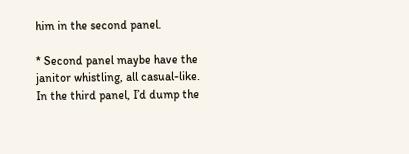him in the second panel.

* Second panel maybe have the janitor whistling, all casual-like. In the third panel, I’d dump the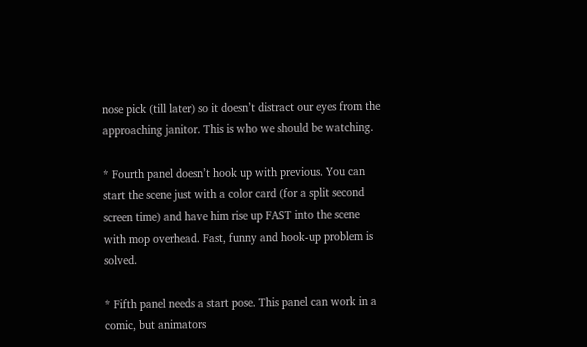nose pick (till later) so it doesn’t distract our eyes from the approaching janitor. This is who we should be watching.

* Fourth panel doesn’t hook up with previous. You can start the scene just with a color card (for a split second screen time) and have him rise up FAST into the scene with mop overhead. Fast, funny and hook-up problem is solved.

* Fifth panel needs a start pose. This panel can work in a comic, but animators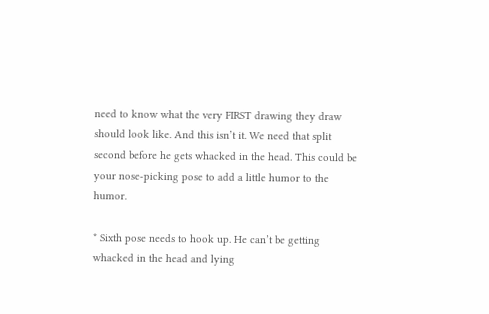need to know what the very FIRST drawing they draw should look like. And this isn’t it. We need that split second before he gets whacked in the head. This could be your nose-picking pose to add a little humor to the humor.

* Sixth pose needs to hook up. He can’t be getting whacked in the head and lying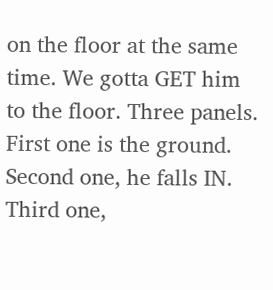on the floor at the same time. We gotta GET him to the floor. Three panels. First one is the ground. Second one, he falls IN. Third one,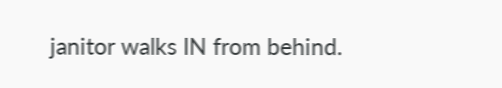janitor walks IN from behind.